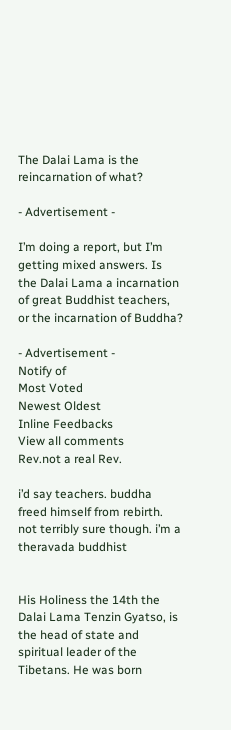The Dalai Lama is the reincarnation of what?

- Advertisement -

I’m doing a report, but I’m getting mixed answers. Is the Dalai Lama a incarnation of great Buddhist teachers, or the incarnation of Buddha?

- Advertisement -
Notify of
Most Voted
Newest Oldest
Inline Feedbacks
View all comments
Rev.not a real Rev.

i’d say teachers. buddha freed himself from rebirth. not terribly sure though. i’m a theravada buddhist


His Holiness the 14th the Dalai Lama Tenzin Gyatso, is the head of state and spiritual leader of the Tibetans. He was born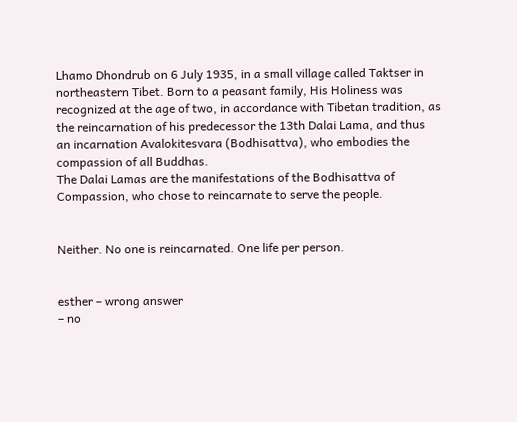Lhamo Dhondrub on 6 July 1935, in a small village called Taktser in northeastern Tibet. Born to a peasant family, His Holiness was recognized at the age of two, in accordance with Tibetan tradition, as the reincarnation of his predecessor the 13th Dalai Lama, and thus an incarnation Avalokitesvara (Bodhisattva), who embodies the compassion of all Buddhas.
The Dalai Lamas are the manifestations of the Bodhisattva of Compassion, who chose to reincarnate to serve the people.


Neither. No one is reincarnated. One life per person.


esther – wrong answer
– no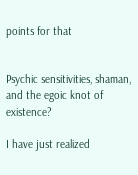points for that


Psychic sensitivities, shaman, and the egoic knot of existence?

I have just realized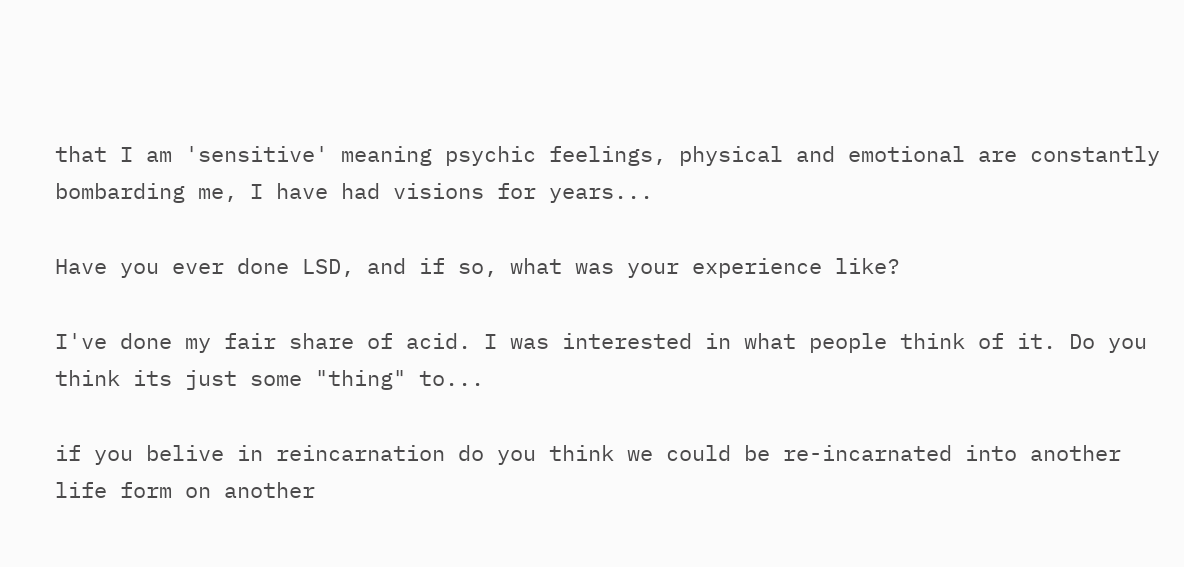that I am 'sensitive' meaning psychic feelings, physical and emotional are constantly bombarding me, I have had visions for years...

Have you ever done LSD, and if so, what was your experience like?

I've done my fair share of acid. I was interested in what people think of it. Do you think its just some "thing" to...

if you belive in reincarnation do you think we could be re-incarnated into another life form on another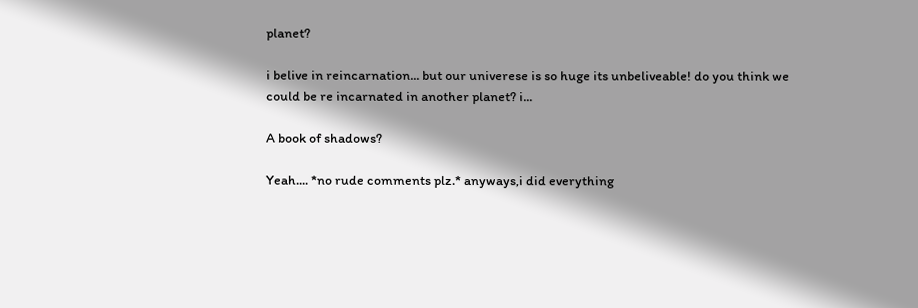planet?

i belive in reincarnation... but our univerese is so huge its unbeliveable! do you think we could be re incarnated in another planet? i...

A book of shadows?

Yeah.... *no rude comments plz.* anyways,i did everything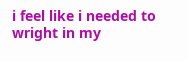i feel like i needed to wright in my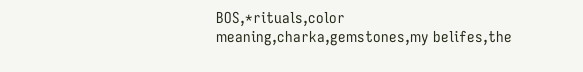BOS,*rituals,color meaning,charka,gemstones,my belifes,the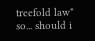treefold law* so... should i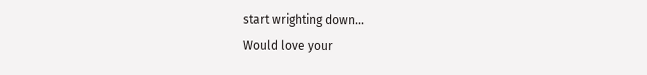start wrighting down...
Would love your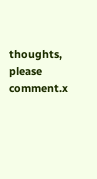thoughts, please comment.x